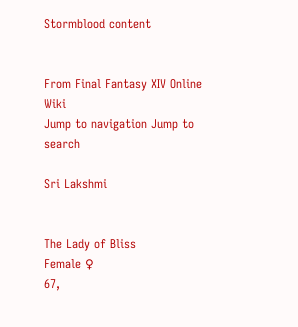Stormblood content


From Final Fantasy XIV Online Wiki
Jump to navigation Jump to search

Sri Lakshmi


The Lady of Bliss
Female ♀
67,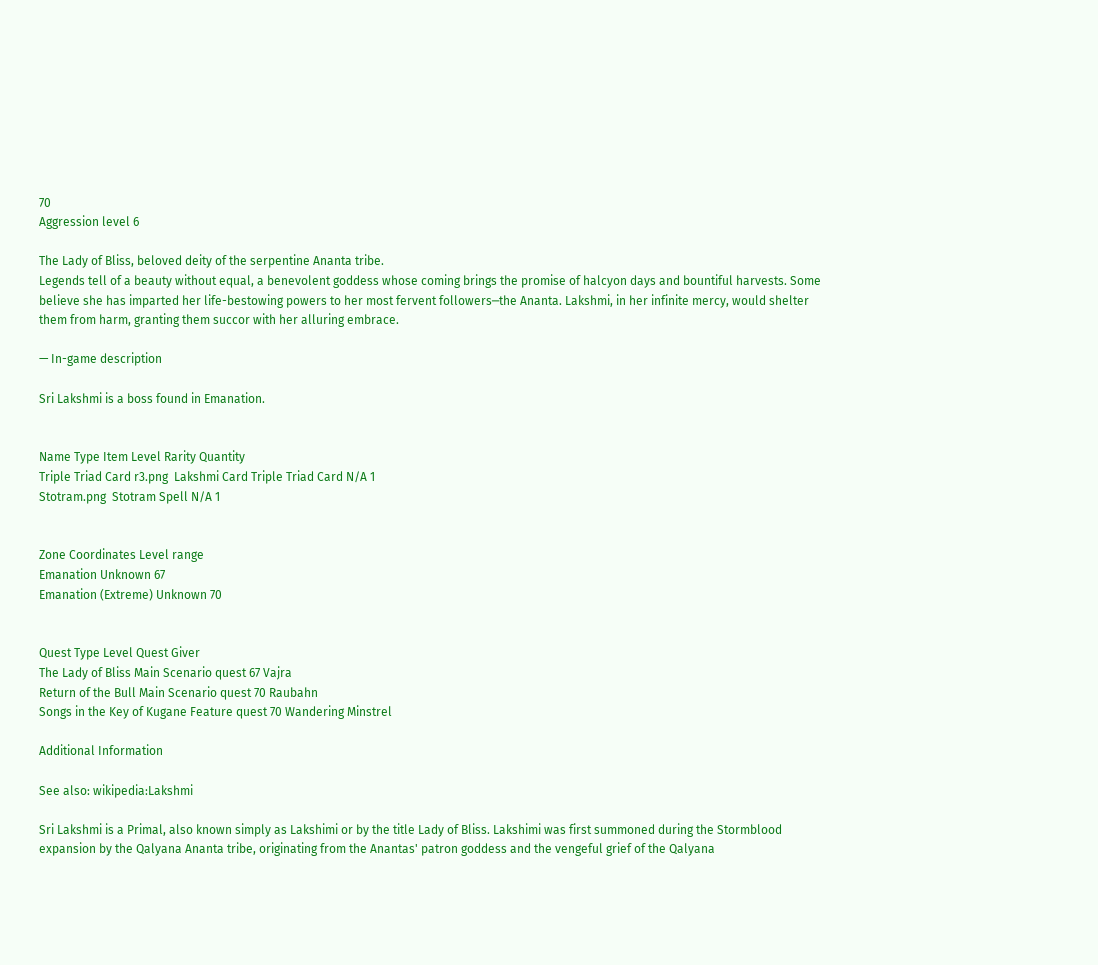70
Aggression level 6

The Lady of Bliss, beloved deity of the serpentine Ananta tribe.
Legends tell of a beauty without equal, a benevolent goddess whose coming brings the promise of halcyon days and bountiful harvests. Some believe she has imparted her life-bestowing powers to her most fervent followers─the Ananta. Lakshmi, in her infinite mercy, would shelter them from harm, granting them succor with her alluring embrace.

— In-game description

Sri Lakshmi is a boss found in Emanation.


Name Type Item Level Rarity Quantity
Triple Triad Card r3.png  Lakshmi Card Triple Triad Card N/A 1
Stotram.png  Stotram Spell N/A 1


Zone Coordinates Level range
Emanation Unknown 67
Emanation (Extreme) Unknown 70


Quest Type Level Quest Giver
The Lady of Bliss Main Scenario quest 67 Vajra
Return of the Bull Main Scenario quest 70 Raubahn
Songs in the Key of Kugane Feature quest 70 Wandering Minstrel

Additional Information

See also: wikipedia:Lakshmi

Sri Lakshmi is a Primal, also known simply as Lakshimi or by the title Lady of Bliss. Lakshimi was first summoned during the Stormblood expansion by the Qalyana Ananta tribe, originating from the Anantas' patron goddess and the vengeful grief of the Qalyana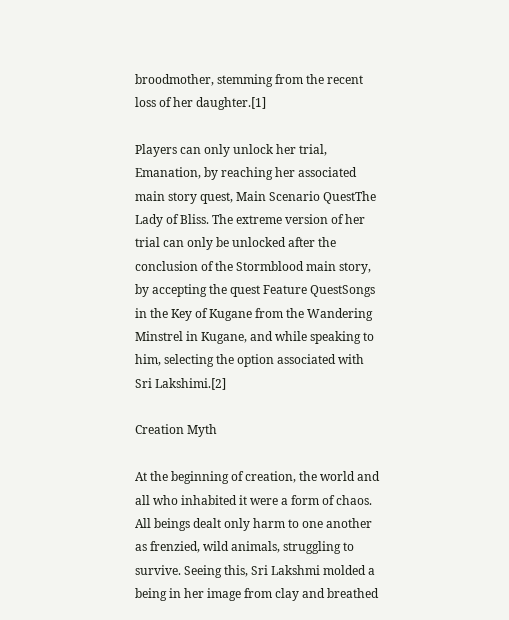broodmother, stemming from the recent loss of her daughter.[1]

Players can only unlock her trial, Emanation, by reaching her associated main story quest, Main Scenario QuestThe Lady of Bliss. The extreme version of her trial can only be unlocked after the conclusion of the Stormblood main story, by accepting the quest Feature QuestSongs in the Key of Kugane from the Wandering Minstrel in Kugane, and while speaking to him, selecting the option associated with Sri Lakshimi.[2]

Creation Myth

At the beginning of creation, the world and all who inhabited it were a form of chaos. All beings dealt only harm to one another as frenzied, wild animals, struggling to survive. Seeing this, Sri Lakshmi molded a being in her image from clay and breathed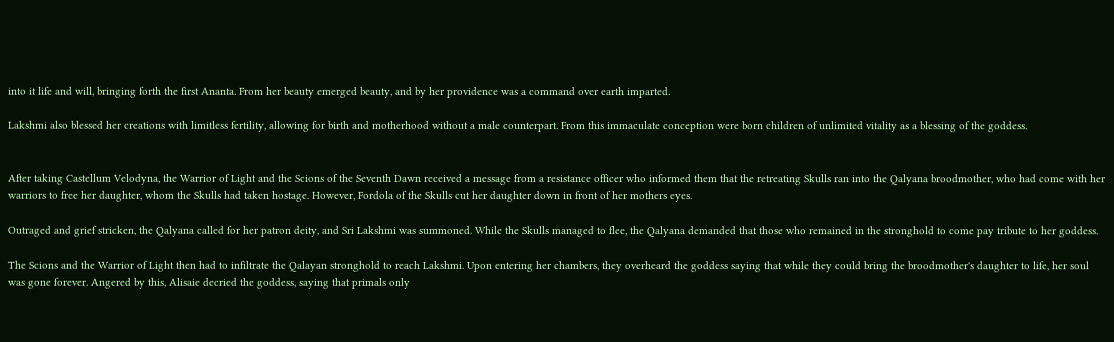into it life and will, bringing forth the first Ananta. From her beauty emerged beauty, and by her providence was a command over earth imparted.

Lakshmi also blessed her creations with limitless fertility, allowing for birth and motherhood without a male counterpart. From this immaculate conception were born children of unlimited vitality as a blessing of the goddess.


After taking Castellum Velodyna, the Warrior of Light and the Scions of the Seventh Dawn received a message from a resistance officer who informed them that the retreating Skulls ran into the Qalyana broodmother, who had come with her warriors to free her daughter, whom the Skulls had taken hostage. However, Fordola of the Skulls cut her daughter down in front of her mothers eyes.

Outraged and grief stricken, the Qalyana called for her patron deity, and Sri Lakshmi was summoned. While the Skulls managed to flee, the Qalyana demanded that those who remained in the stronghold to come pay tribute to her goddess.

The Scions and the Warrior of Light then had to infiltrate the Qalayan stronghold to reach Lakshmi. Upon entering her chambers, they overheard the goddess saying that while they could bring the broodmother's daughter to life, her soul was gone forever. Angered by this, Alisaie decried the goddess, saying that primals only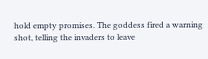hold empty promises. The goddess fired a warning shot, telling the invaders to leave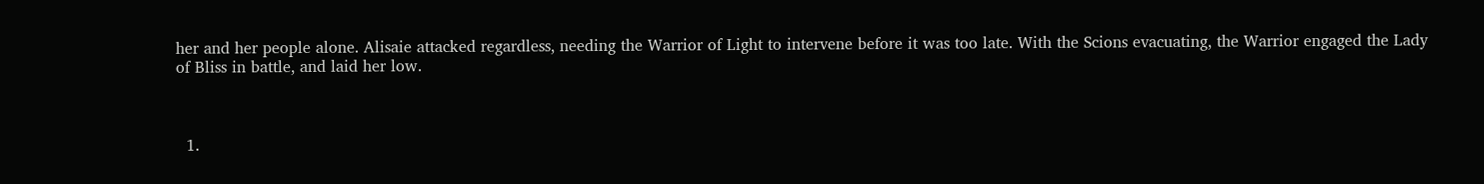her and her people alone. Alisaie attacked regardless, needing the Warrior of Light to intervene before it was too late. With the Scions evacuating, the Warrior engaged the Lady of Bliss in battle, and laid her low.



  1.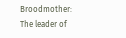Broodmother: The leader of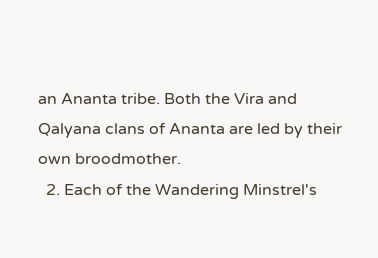an Ananta tribe. Both the Vira and Qalyana clans of Ananta are led by their own broodmother.
  2. Each of the Wandering Minstrel's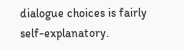dialogue choices is fairly self-explanatory.